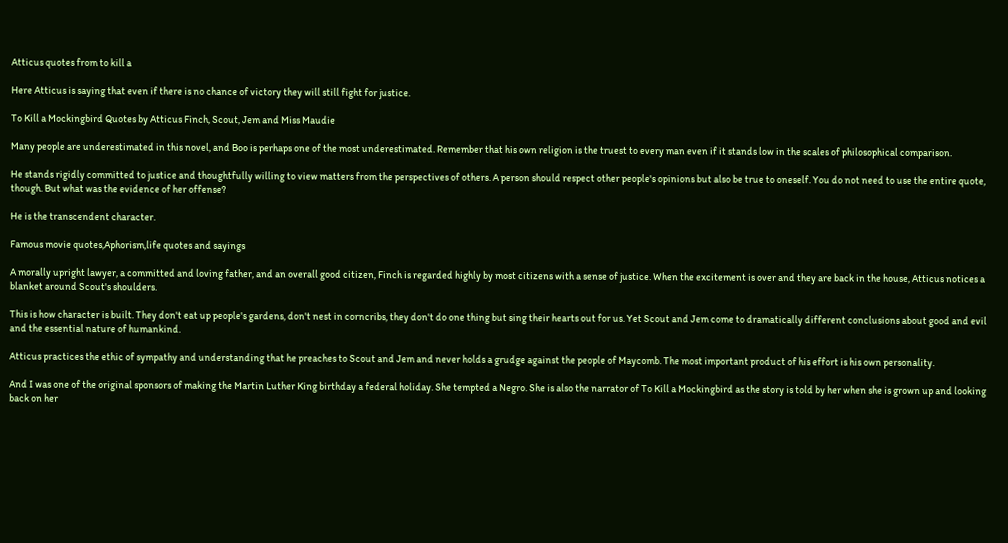Atticus quotes from to kill a

Here Atticus is saying that even if there is no chance of victory they will still fight for justice.

To Kill a Mockingbird Quotes by Atticus Finch, Scout, Jem and Miss Maudie

Many people are underestimated in this novel, and Boo is perhaps one of the most underestimated. Remember that his own religion is the truest to every man even if it stands low in the scales of philosophical comparison.

He stands rigidly committed to justice and thoughtfully willing to view matters from the perspectives of others. A person should respect other people's opinions but also be true to oneself. You do not need to use the entire quote, though. But what was the evidence of her offense?

He is the transcendent character.

Famous movie quotes,Aphorism,life quotes and sayings

A morally upright lawyer, a committed and loving father, and an overall good citizen, Finch is regarded highly by most citizens with a sense of justice. When the excitement is over and they are back in the house, Atticus notices a blanket around Scout's shoulders.

This is how character is built. They don't eat up people's gardens, don't nest in corncribs, they don't do one thing but sing their hearts out for us. Yet Scout and Jem come to dramatically different conclusions about good and evil and the essential nature of humankind.

Atticus practices the ethic of sympathy and understanding that he preaches to Scout and Jem and never holds a grudge against the people of Maycomb. The most important product of his effort is his own personality.

And I was one of the original sponsors of making the Martin Luther King birthday a federal holiday. She tempted a Negro. She is also the narrator of To Kill a Mockingbird as the story is told by her when she is grown up and looking back on her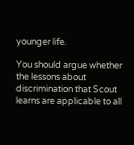younger life.

You should argue whether the lessons about discrimination that Scout learns are applicable to all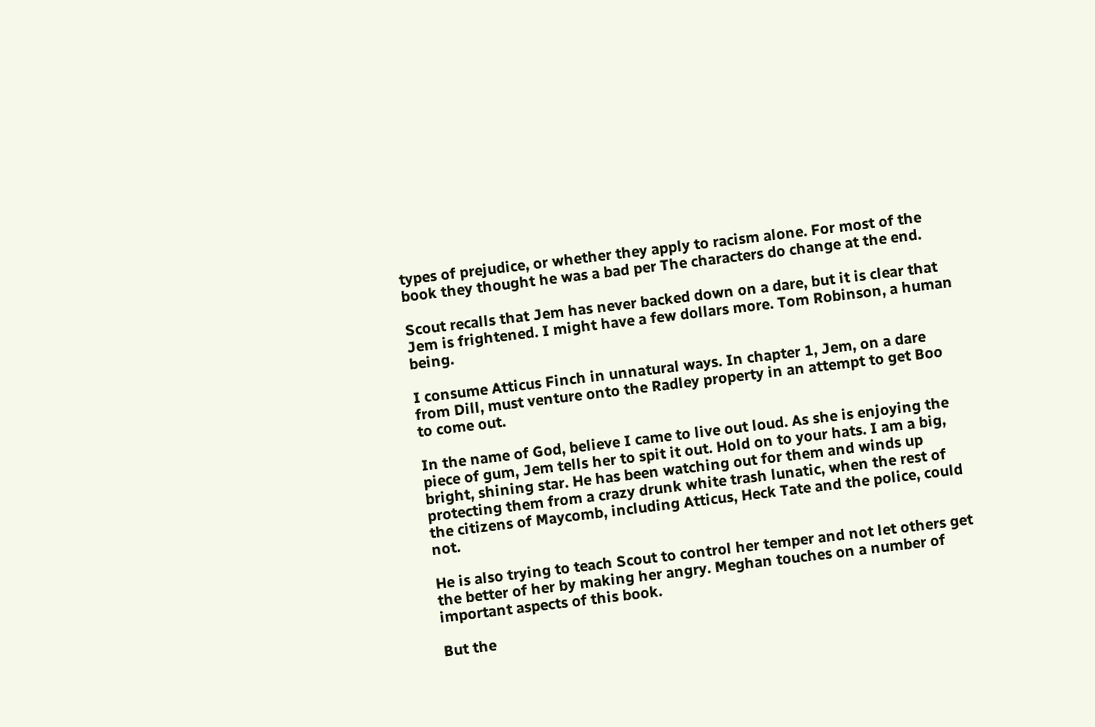types of prejudice, or whether they apply to racism alone. For most of the book they thought he was a bad per The characters do change at the end.

Scout recalls that Jem has never backed down on a dare, but it is clear that Jem is frightened. I might have a few dollars more. Tom Robinson, a human being.

I consume Atticus Finch in unnatural ways. In chapter 1, Jem, on a dare from Dill, must venture onto the Radley property in an attempt to get Boo to come out.

In the name of God, believe I came to live out loud. As she is enjoying the piece of gum, Jem tells her to spit it out. Hold on to your hats. I am a big, bright, shining star. He has been watching out for them and winds up protecting them from a crazy drunk white trash lunatic, when the rest of the citizens of Maycomb, including Atticus, Heck Tate and the police, could not.

He is also trying to teach Scout to control her temper and not let others get the better of her by making her angry. Meghan touches on a number of important aspects of this book.

But the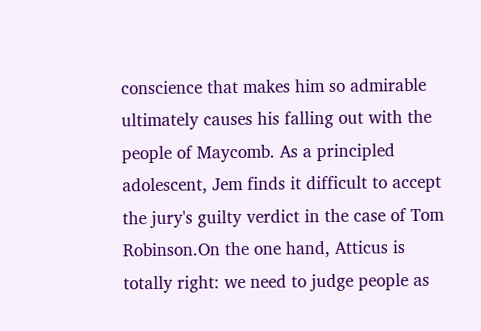conscience that makes him so admirable ultimately causes his falling out with the people of Maycomb. As a principled adolescent, Jem finds it difficult to accept the jury's guilty verdict in the case of Tom Robinson.On the one hand, Atticus is totally right: we need to judge people as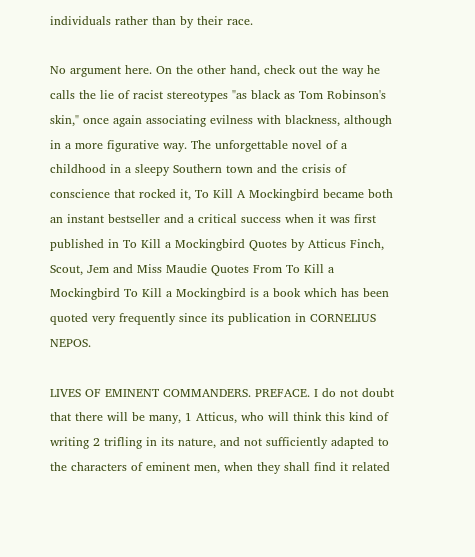individuals rather than by their race.

No argument here. On the other hand, check out the way he calls the lie of racist stereotypes "as black as Tom Robinson's skin," once again associating evilness with blackness, although in a more figurative way. The unforgettable novel of a childhood in a sleepy Southern town and the crisis of conscience that rocked it, To Kill A Mockingbird became both an instant bestseller and a critical success when it was first published in To Kill a Mockingbird Quotes by Atticus Finch, Scout, Jem and Miss Maudie Quotes From To Kill a Mockingbird To Kill a Mockingbird is a book which has been quoted very frequently since its publication in CORNELIUS NEPOS.

LIVES OF EMINENT COMMANDERS. PREFACE. I do not doubt that there will be many, 1 Atticus, who will think this kind of writing 2 trifling in its nature, and not sufficiently adapted to the characters of eminent men, when they shall find it related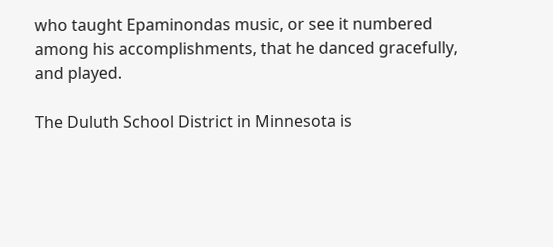who taught Epaminondas music, or see it numbered among his accomplishments, that he danced gracefully, and played.

The Duluth School District in Minnesota is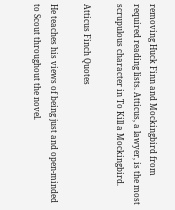removing Huck Finn and Mockingbird from required reading lists. Atticus, a lawyer, is the most scrupulous character in To Kill a Mockingbird.

Atticus Finch Quotes

He teaches his views of being just and open-minded to Scout throughout the novel.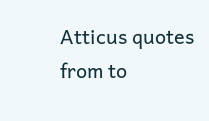Atticus quotes from to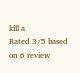kill a
Rated 3/5 based on 6 review